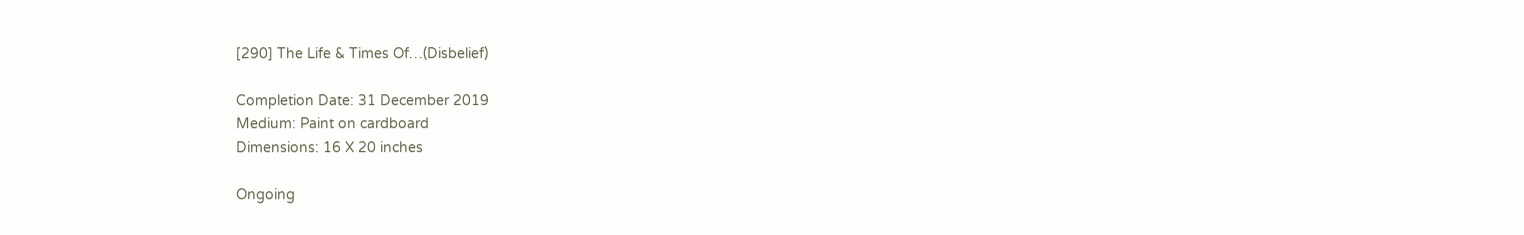[290] The Life & Times Of…(Disbelief)

Completion Date: 31 December 2019
Medium: Paint on cardboard
Dimensions: 16 X 20 inches

Ongoing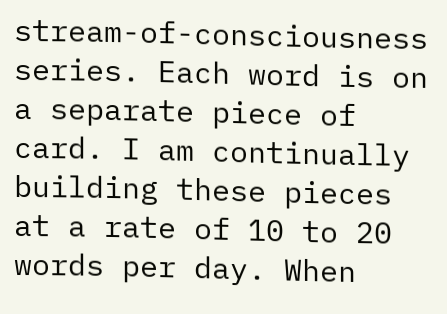stream-of-consciousness series. Each word is on a separate piece of card. I am continually building these pieces at a rate of 10 to 20 words per day. When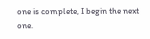one is complete, I begin the next one.